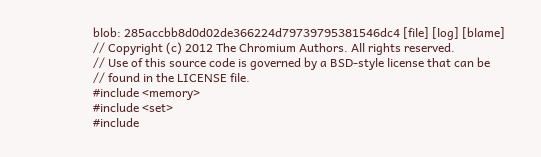blob: 285accbb8d0d02de366224d79739795381546dc4 [file] [log] [blame]
// Copyright (c) 2012 The Chromium Authors. All rights reserved.
// Use of this source code is governed by a BSD-style license that can be
// found in the LICENSE file.
#include <memory>
#include <set>
#include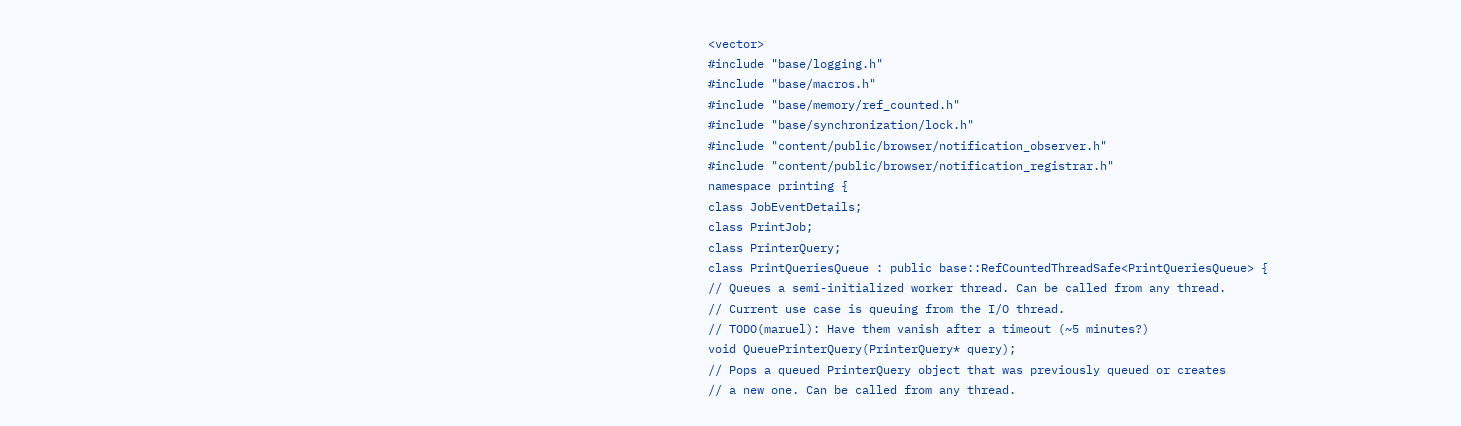<vector>
#include "base/logging.h"
#include "base/macros.h"
#include "base/memory/ref_counted.h"
#include "base/synchronization/lock.h"
#include "content/public/browser/notification_observer.h"
#include "content/public/browser/notification_registrar.h"
namespace printing {
class JobEventDetails;
class PrintJob;
class PrinterQuery;
class PrintQueriesQueue : public base::RefCountedThreadSafe<PrintQueriesQueue> {
// Queues a semi-initialized worker thread. Can be called from any thread.
// Current use case is queuing from the I/O thread.
// TODO(maruel): Have them vanish after a timeout (~5 minutes?)
void QueuePrinterQuery(PrinterQuery* query);
// Pops a queued PrinterQuery object that was previously queued or creates
// a new one. Can be called from any thread.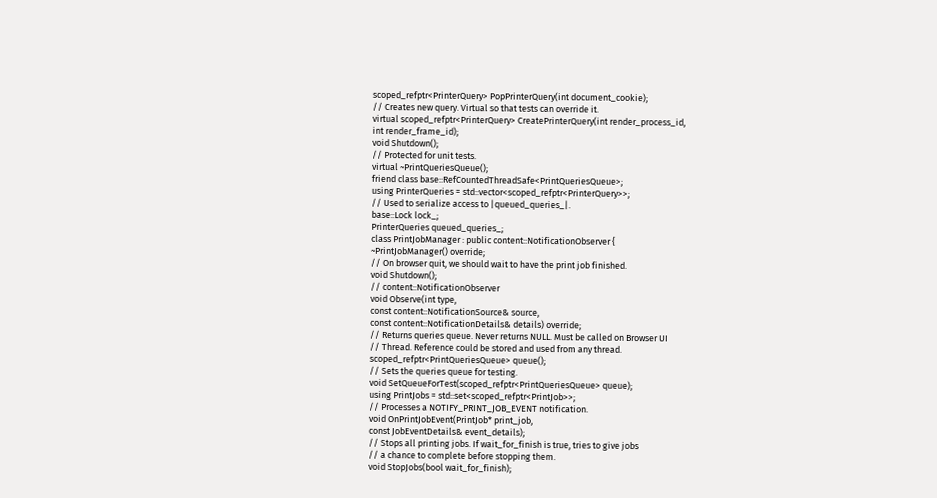scoped_refptr<PrinterQuery> PopPrinterQuery(int document_cookie);
// Creates new query. Virtual so that tests can override it.
virtual scoped_refptr<PrinterQuery> CreatePrinterQuery(int render_process_id,
int render_frame_id);
void Shutdown();
// Protected for unit tests.
virtual ~PrintQueriesQueue();
friend class base::RefCountedThreadSafe<PrintQueriesQueue>;
using PrinterQueries = std::vector<scoped_refptr<PrinterQuery>>;
// Used to serialize access to |queued_queries_|.
base::Lock lock_;
PrinterQueries queued_queries_;
class PrintJobManager : public content::NotificationObserver {
~PrintJobManager() override;
// On browser quit, we should wait to have the print job finished.
void Shutdown();
// content::NotificationObserver
void Observe(int type,
const content::NotificationSource& source,
const content::NotificationDetails& details) override;
// Returns queries queue. Never returns NULL. Must be called on Browser UI
// Thread. Reference could be stored and used from any thread.
scoped_refptr<PrintQueriesQueue> queue();
// Sets the queries queue for testing.
void SetQueueForTest(scoped_refptr<PrintQueriesQueue> queue);
using PrintJobs = std::set<scoped_refptr<PrintJob>>;
// Processes a NOTIFY_PRINT_JOB_EVENT notification.
void OnPrintJobEvent(PrintJob* print_job,
const JobEventDetails& event_details);
// Stops all printing jobs. If wait_for_finish is true, tries to give jobs
// a chance to complete before stopping them.
void StopJobs(bool wait_for_finish);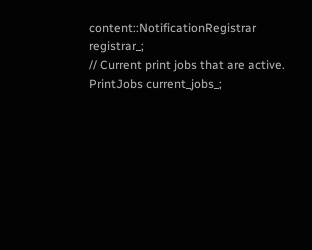content::NotificationRegistrar registrar_;
// Current print jobs that are active.
PrintJobs current_jobs_;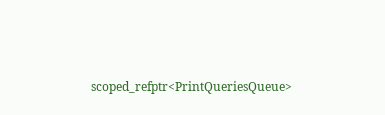scoped_refptr<PrintQueriesQueue>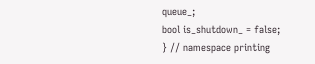queue_;
bool is_shutdown_ = false;
} // namespace printing